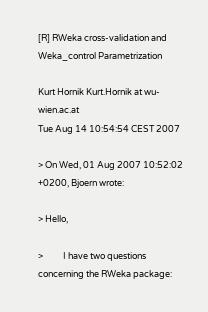[R] RWeka cross-validation and Weka_control Parametrization

Kurt Hornik Kurt.Hornik at wu-wien.ac.at
Tue Aug 14 10:54:54 CEST 2007

> On Wed, 01 Aug 2007 10:52:02 +0200, Bjoern wrote:

> Hello,

>          I have two questions concerning the RWeka package: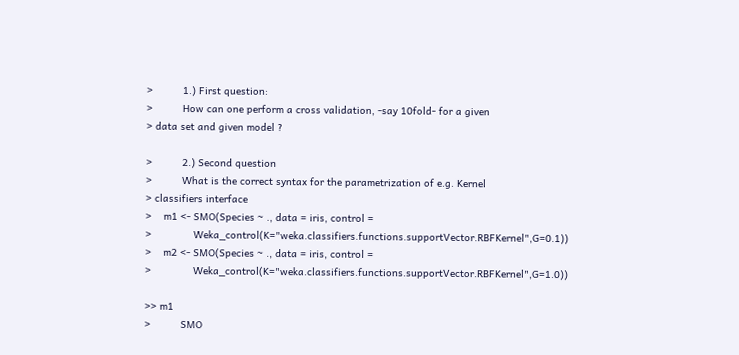>          1.) First question:
>          How can one perform a cross validation, -say 10fold- for a given
> data set and given model ?

>          2.) Second question
>          What is the correct syntax for the parametrization of e.g. Kernel
> classifiers interface
>    m1 <- SMO(Species ~ ., data = iris, control =
>              Weka_control(K="weka.classifiers.functions.supportVector.RBFKernel",G=0.1))
>    m2 <- SMO(Species ~ ., data = iris, control =
>              Weka_control(K="weka.classifiers.functions.supportVector.RBFKernel",G=1.0))

>> m1
>          SMO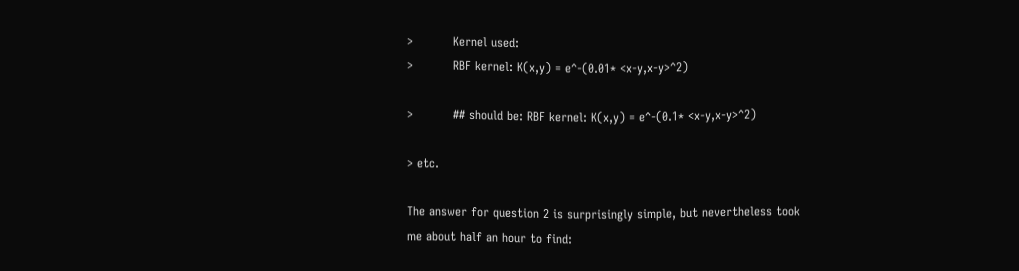>          Kernel used:
>          RBF kernel: K(x,y) = e^-(0.01* <x-y,x-y>^2)

>          ## should be: RBF kernel: K(x,y) = e^-(0.1* <x-y,x-y>^2)

> etc.

The answer for question 2 is surprisingly simple, but nevertheless took
me about half an hour to find: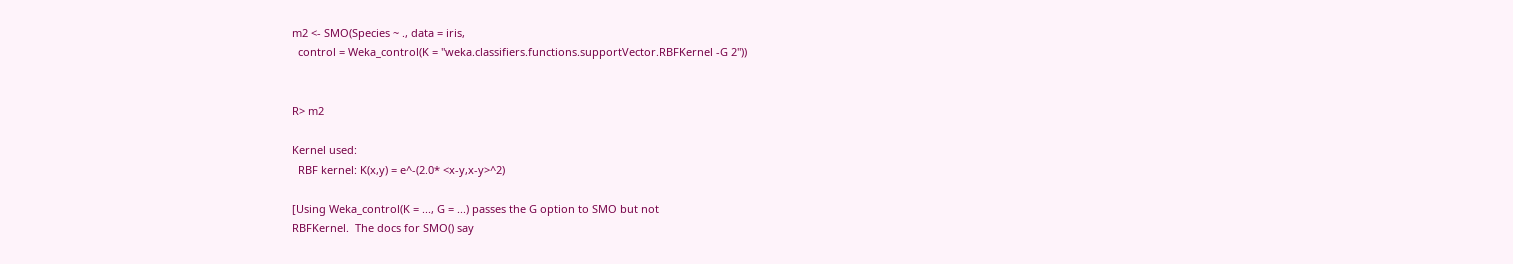m2 <- SMO(Species ~ ., data = iris,
  control = Weka_control(K = "weka.classifiers.functions.supportVector.RBFKernel -G 2"))


R> m2

Kernel used:
  RBF kernel: K(x,y) = e^-(2.0* <x-y,x-y>^2)

[Using Weka_control(K = ..., G = ...) passes the G option to SMO but not
RBFKernel.  The docs for SMO() say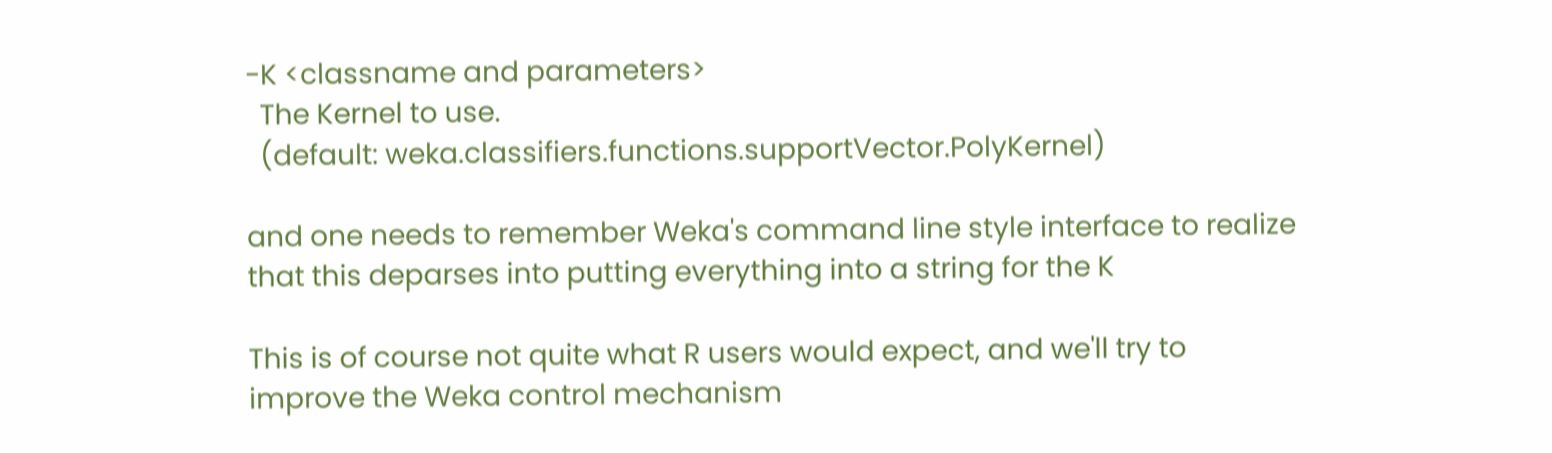-K <classname and parameters>
  The Kernel to use.
  (default: weka.classifiers.functions.supportVector.PolyKernel)

and one needs to remember Weka's command line style interface to realize
that this deparses into putting everything into a string for the K

This is of course not quite what R users would expect, and we'll try to
improve the Weka control mechanism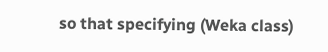so that specifying (Weka class)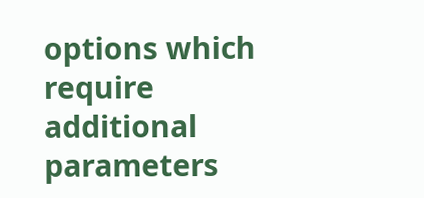options which require additional parameters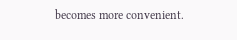becomes more convenient.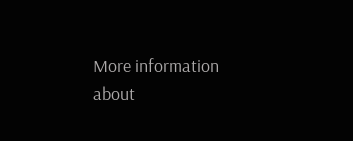More information about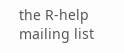the R-help mailing list